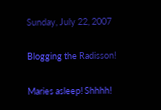Sunday, July 22, 2007

Blogging the Radisson!

Maries asleep! Shhhh!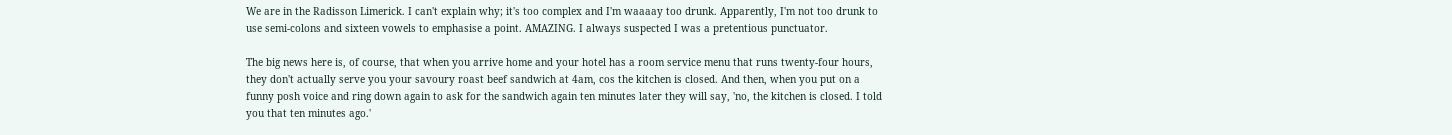We are in the Radisson Limerick. I can't explain why; it's too complex and I'm waaaay too drunk. Apparently, I'm not too drunk to use semi-colons and sixteen vowels to emphasise a point. AMAZING. I always suspected I was a pretentious punctuator.

The big news here is, of course, that when you arrive home and your hotel has a room service menu that runs twenty-four hours, they don't actually serve you your savoury roast beef sandwich at 4am, cos the kitchen is closed. And then, when you put on a funny posh voice and ring down again to ask for the sandwich again ten minutes later they will say, 'no, the kitchen is closed. I told you that ten minutes ago.'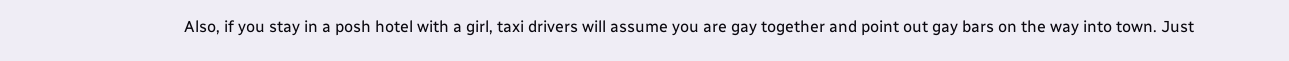Also, if you stay in a posh hotel with a girl, taxi drivers will assume you are gay together and point out gay bars on the way into town. Just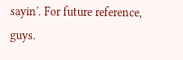sayin'. For future reference, guys.